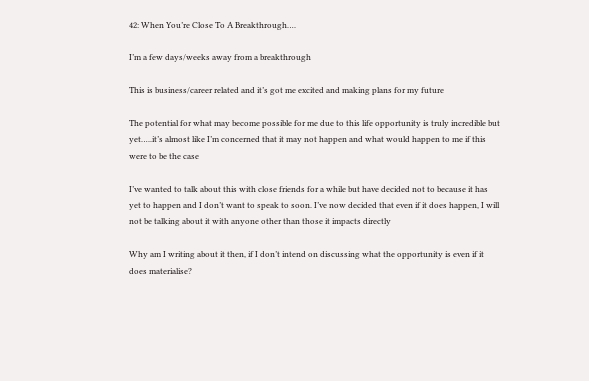42: When You’re Close To A Breakthrough….

I’m a few days/weeks away from a breakthrough

This is business/career related and it’s got me excited and making plans for my future

The potential for what may become possible for me due to this life opportunity is truly incredible but yet…..it’s almost like I’m concerned that it may not happen and what would happen to me if this were to be the case

I’ve wanted to talk about this with close friends for a while but have decided not to because it has yet to happen and I don’t want to speak to soon. I’ve now decided that even if it does happen, I will not be talking about it with anyone other than those it impacts directly

Why am I writing about it then, if I don’t intend on discussing what the opportunity is even if it does materialise?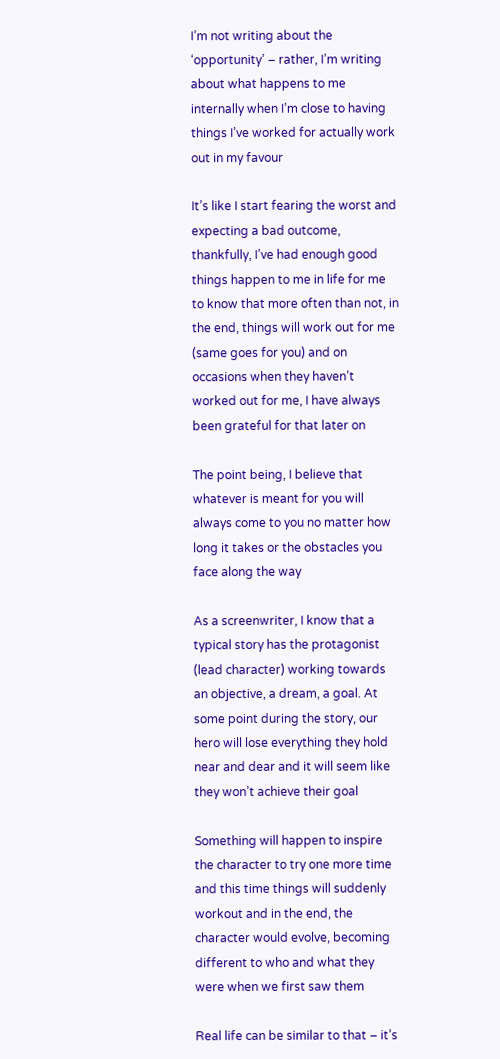I’m not writing about the ‘opportunity’ – rather, I’m writing about what happens to me internally when I’m close to having things I’ve worked for actually work out in my favour

It’s like I start fearing the worst and expecting a bad outcome, thankfully, I’ve had enough good things happen to me in life for me to know that more often than not, in the end, things will work out for me (same goes for you) and on occasions when they haven’t worked out for me, I have always been grateful for that later on

The point being, I believe that whatever is meant for you will always come to you no matter how long it takes or the obstacles you face along the way

As a screenwriter, I know that a typical story has the protagonist (lead character) working towards an objective, a dream, a goal. At some point during the story, our hero will lose everything they hold near and dear and it will seem like they won’t achieve their goal

Something will happen to inspire the character to try one more time and this time things will suddenly workout and in the end, the character would evolve, becoming different to who and what they were when we first saw them

Real life can be similar to that – it’s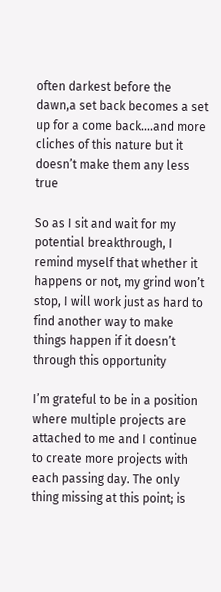often darkest before the dawn,a set back becomes a set up for a come back….and more cliches of this nature but it doesn’t make them any less true

So as I sit and wait for my potential breakthrough, I remind myself that whether it happens or not, my grind won’t stop, I will work just as hard to find another way to make things happen if it doesn’t through this opportunity

I’m grateful to be in a position where multiple projects are attached to me and I continue to create more projects with each passing day. The only thing missing at this point; is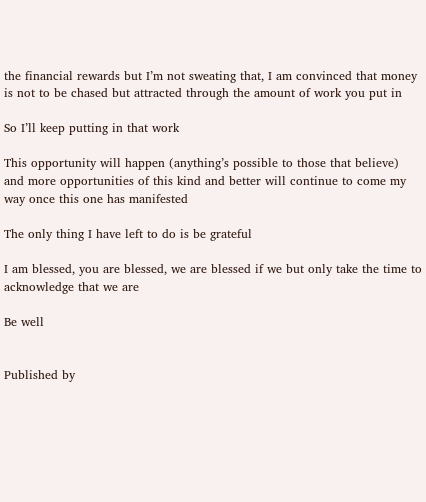the financial rewards but I’m not sweating that, I am convinced that money is not to be chased but attracted through the amount of work you put in

So I’ll keep putting in that work

This opportunity will happen (anything’s possible to those that believe) and more opportunities of this kind and better will continue to come my way once this one has manifested

The only thing I have left to do is be grateful

I am blessed, you are blessed, we are blessed if we but only take the time to acknowledge that we are

Be well


Published by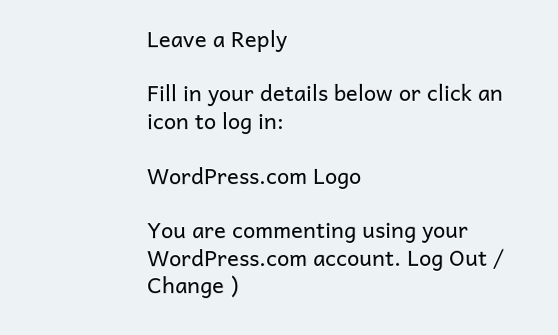Leave a Reply

Fill in your details below or click an icon to log in:

WordPress.com Logo

You are commenting using your WordPress.com account. Log Out /  Change )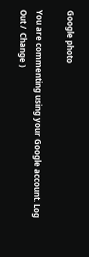Google photo

You are commenting using your Google account. Log Out /  Change )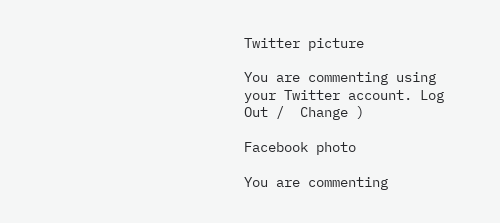Twitter picture

You are commenting using your Twitter account. Log Out /  Change )

Facebook photo

You are commenting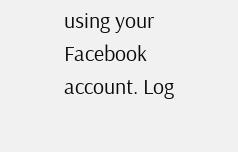using your Facebook account. Log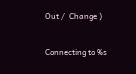Out /  Change )

Connecting to %s